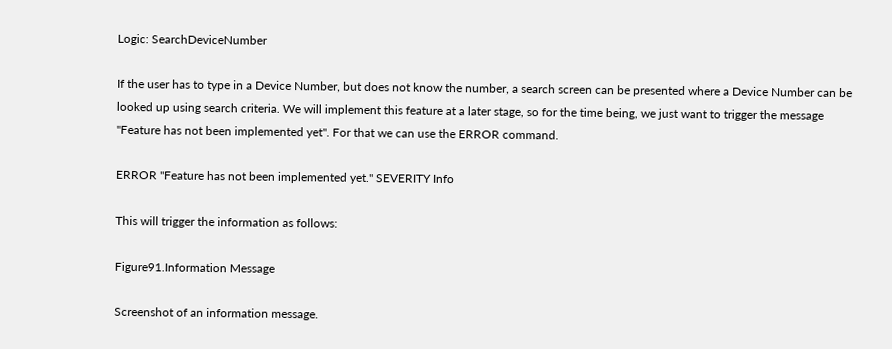Logic: SearchDeviceNumber

If the user has to type in a Device Number, but does not know the number, a search screen can be presented where a Device Number can be looked up using search criteria. We will implement this feature at a later stage, so for the time being, we just want to trigger the message "Feature has not been implemented yet". For that we can use the ERROR command.

ERROR "Feature has not been implemented yet." SEVERITY Info

This will trigger the information as follows:

Figure91.Information Message

Screenshot of an information message.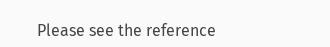Please see the reference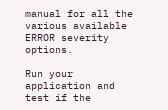manual for all the various available ERROR severity options.

Run your application and test if the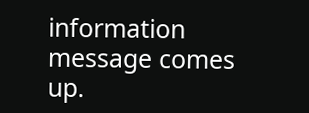information message comes up.